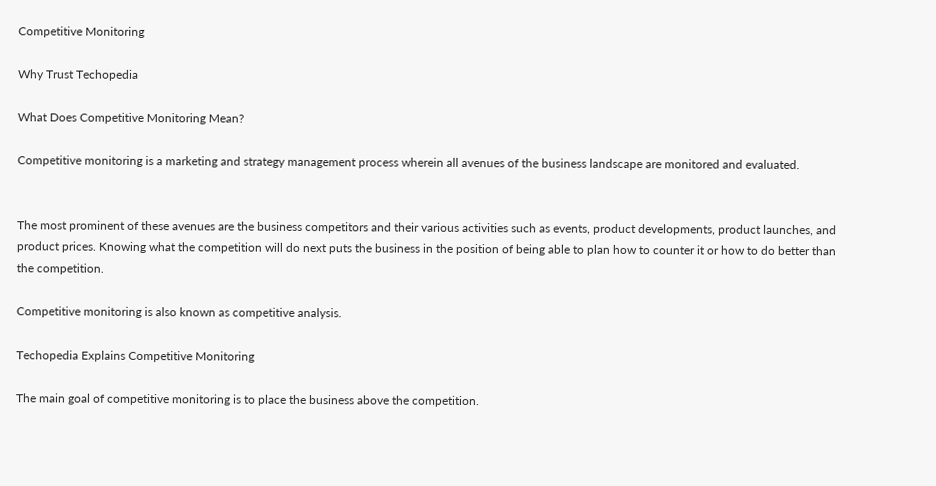Competitive Monitoring

Why Trust Techopedia

What Does Competitive Monitoring Mean?

Competitive monitoring is a marketing and strategy management process wherein all avenues of the business landscape are monitored and evaluated.


The most prominent of these avenues are the business competitors and their various activities such as events, product developments, product launches, and product prices. Knowing what the competition will do next puts the business in the position of being able to plan how to counter it or how to do better than the competition.

Competitive monitoring is also known as competitive analysis.

Techopedia Explains Competitive Monitoring

The main goal of competitive monitoring is to place the business above the competition.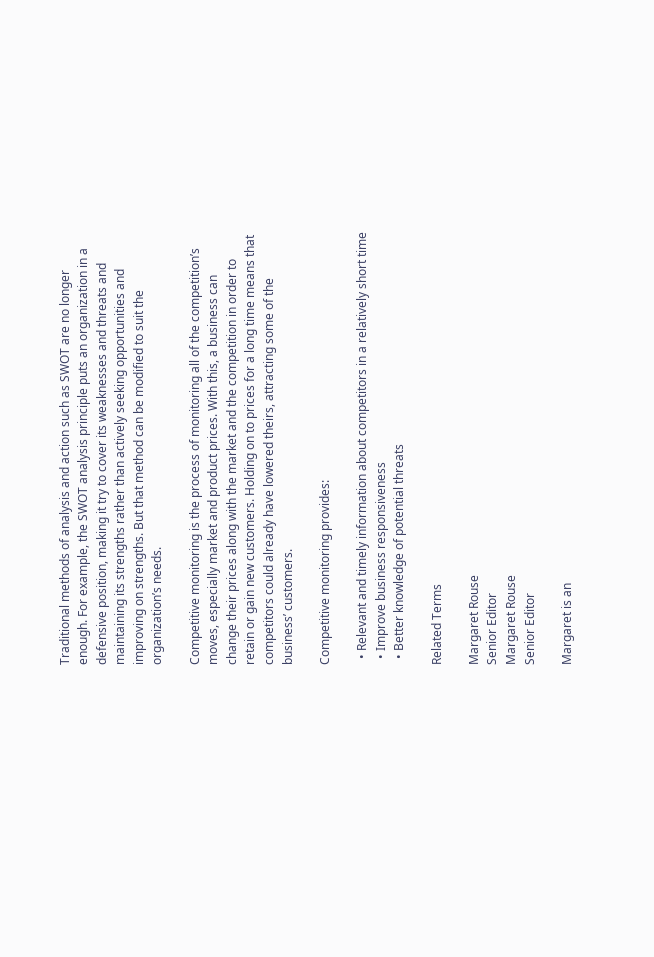Traditional methods of analysis and action such as SWOT are no longer enough. For example, the SWOT analysis principle puts an organization in a defensive position, making it try to cover its weaknesses and threats and maintaining its strengths rather than actively seeking opportunities and improving on strengths. But that method can be modified to suit the organization’s needs.

Competitive monitoring is the process of monitoring all of the competition’s moves, especially market and product prices. With this, a business can change their prices along with the market and the competition in order to retain or gain new customers. Holding on to prices for a long time means that competitors could already have lowered theirs, attracting some of the business’ customers.

Competitive monitoring provides:

  • Relevant and timely information about competitors in a relatively short time
  • Improve business responsiveness
  • Better knowledge of potential threats

Related Terms

Margaret Rouse
Senior Editor
Margaret Rouse
Senior Editor

Margaret is an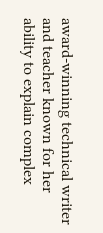award-winning technical writer and teacher known for her ability to explain complex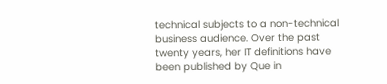technical subjects to a non-technical business audience. Over the past twenty years, her IT definitions have been published by Que in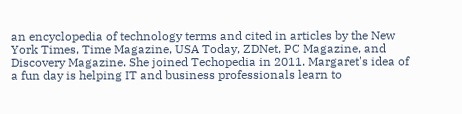an encyclopedia of technology terms and cited in articles by the New York Times, Time Magazine, USA Today, ZDNet, PC Magazine, and Discovery Magazine. She joined Techopedia in 2011. Margaret's idea of a fun day is helping IT and business professionals learn to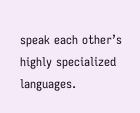speak each other’s highly specialized languages.